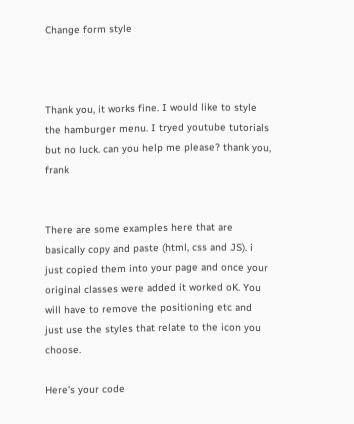Change form style



Thank you, it works fine. I would like to style the hamburger menu. I tryed youtube tutorials but no luck. can you help me please? thank you, frank


There are some examples here that are basically copy and paste (html, css and JS). i just copied them into your page and once your original classes were added it worked oK. You will have to remove the positioning etc and just use the styles that relate to the icon you choose.

Here’s your code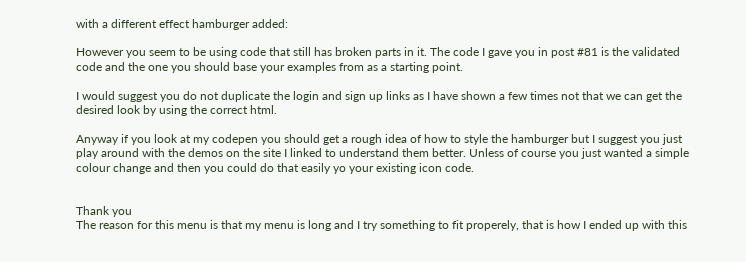with a different effect hamburger added:

However you seem to be using code that still has broken parts in it. The code I gave you in post #81 is the validated code and the one you should base your examples from as a starting point.

I would suggest you do not duplicate the login and sign up links as I have shown a few times not that we can get the desired look by using the correct html.

Anyway if you look at my codepen you should get a rough idea of how to style the hamburger but I suggest you just play around with the demos on the site I linked to understand them better. Unless of course you just wanted a simple colour change and then you could do that easily yo your existing icon code.


Thank you
The reason for this menu is that my menu is long and I try something to fit properely, that is how I ended up with this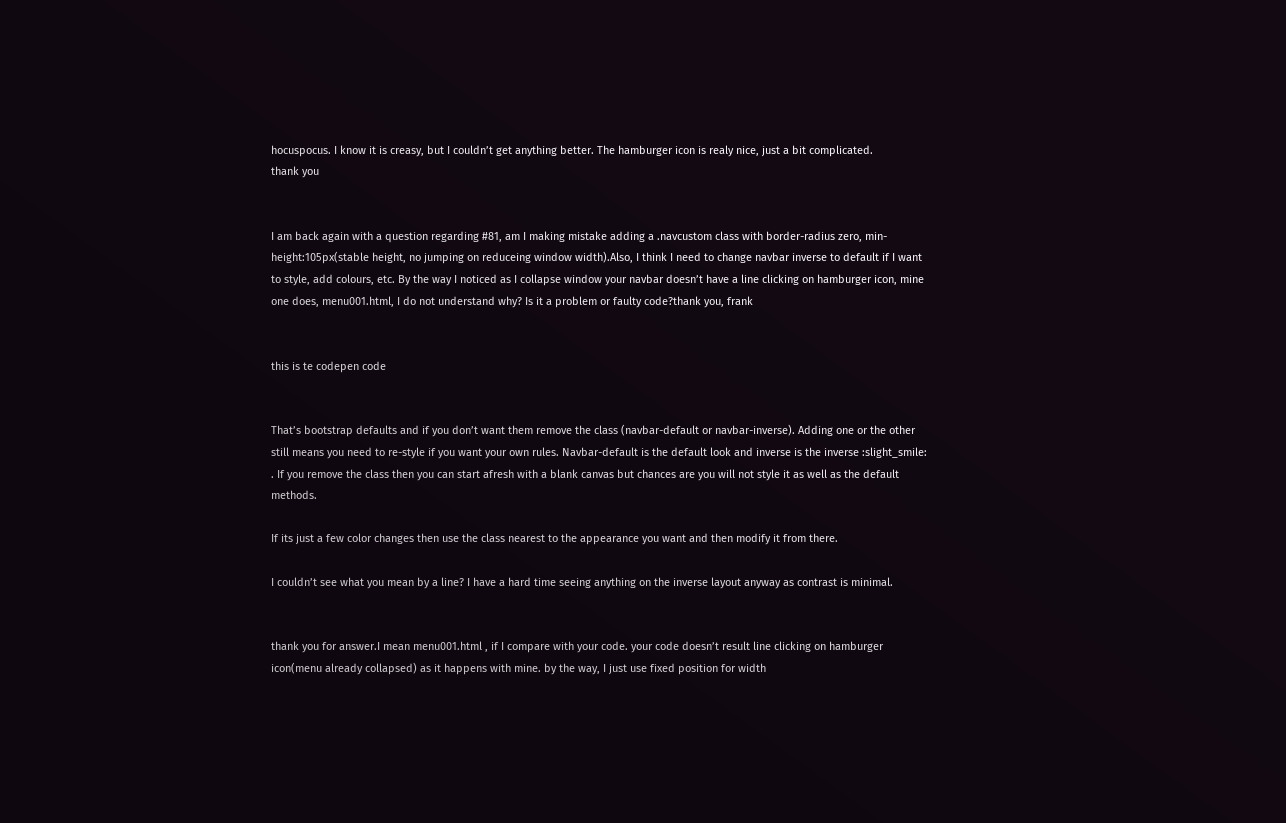hocuspocus. I know it is creasy, but I couldn’t get anything better. The hamburger icon is realy nice, just a bit complicated.
thank you


I am back again with a question regarding #81, am I making mistake adding a .navcustom class with border-radius zero, min-height:105px(stable height, no jumping on reduceing window width).Also, I think I need to change navbar inverse to default if I want to style, add colours, etc. By the way I noticed as I collapse window your navbar doesn’t have a line clicking on hamburger icon, mine one does, menu001.html, I do not understand why? Is it a problem or faulty code?thank you, frank


this is te codepen code


That’s bootstrap defaults and if you don’t want them remove the class (navbar-default or navbar-inverse). Adding one or the other still means you need to re-style if you want your own rules. Navbar-default is the default look and inverse is the inverse :slight_smile: . If you remove the class then you can start afresh with a blank canvas but chances are you will not style it as well as the default methods.

If its just a few color changes then use the class nearest to the appearance you want and then modify it from there.

I couldn’t see what you mean by a line? I have a hard time seeing anything on the inverse layout anyway as contrast is minimal.


thank you for answer.I mean menu001.html , if I compare with your code. your code doesn’t result line clicking on hamburger icon(menu already collapsed) as it happens with mine. by the way, I just use fixed position for width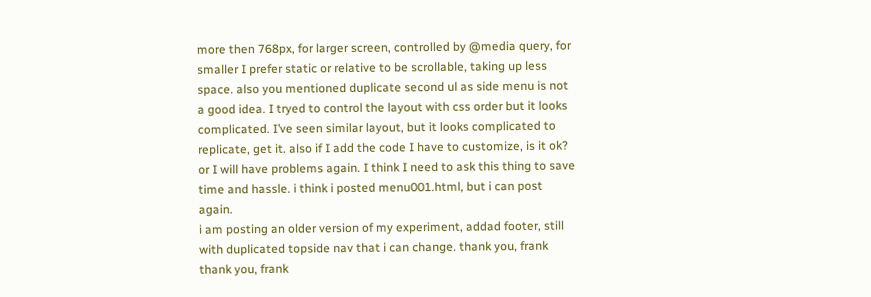more then 768px, for larger screen, controlled by @media query, for smaller I prefer static or relative to be scrollable, taking up less space. also you mentioned duplicate second ul as side menu is not a good idea. I tryed to control the layout with css order but it looks complicated. I’ve seen similar layout, but it looks complicated to replicate, get it. also if I add the code I have to customize, is it ok? or I will have problems again. I think I need to ask this thing to save time and hassle. i think i posted menu001.html, but i can post again.
i am posting an older version of my experiment, addad footer, still with duplicated topside nav that i can change. thank you, frank
thank you, frank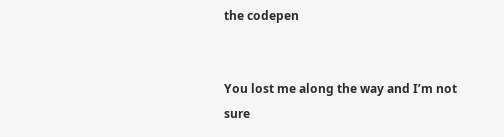the codepen


You lost me along the way and I’m not sure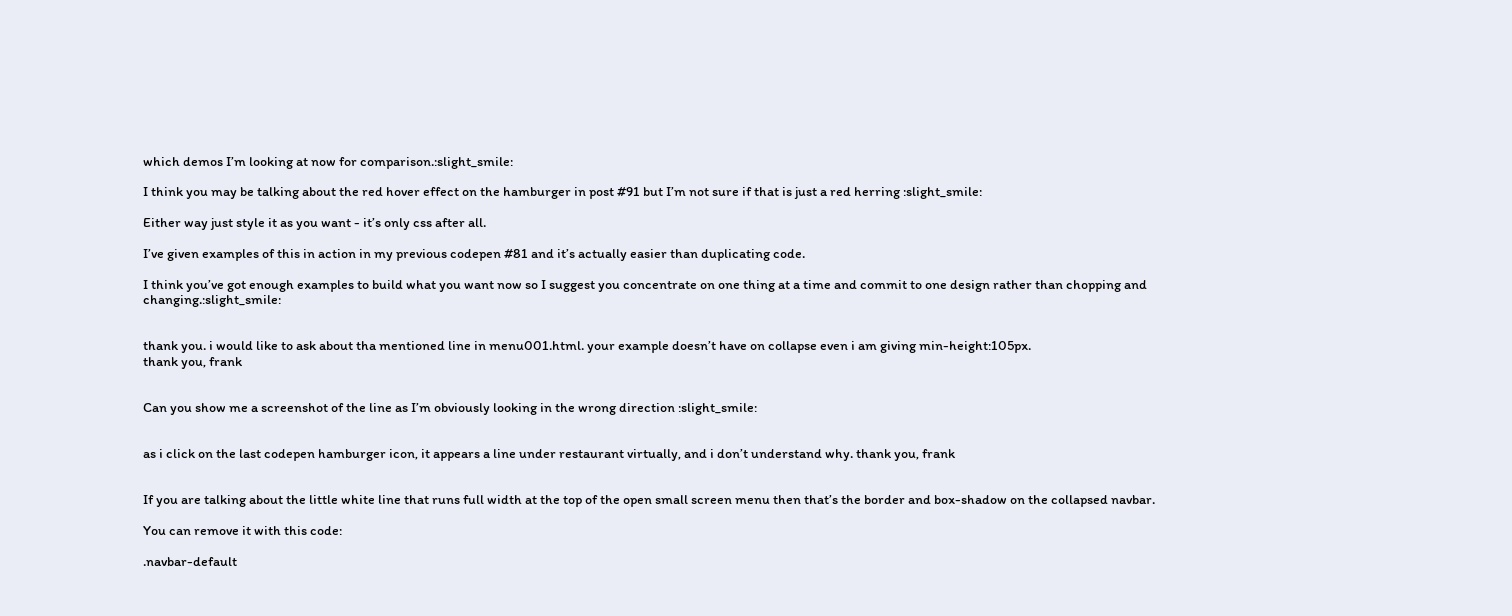which demos I’m looking at now for comparison.:slight_smile:

I think you may be talking about the red hover effect on the hamburger in post #91 but I’m not sure if that is just a red herring :slight_smile:

Either way just style it as you want - it’s only css after all.

I’ve given examples of this in action in my previous codepen #81 and it’s actually easier than duplicating code.

I think you’ve got enough examples to build what you want now so I suggest you concentrate on one thing at a time and commit to one design rather than chopping and changing.:slight_smile:


thank you. i would like to ask about tha mentioned line in menu001.html. your example doesn’t have on collapse even i am giving min-height:105px.
thank you, frank


Can you show me a screenshot of the line as I’m obviously looking in the wrong direction :slight_smile:


as i click on the last codepen hamburger icon, it appears a line under restaurant virtually, and i don’t understand why. thank you, frank


If you are talking about the little white line that runs full width at the top of the open small screen menu then that’s the border and box-shadow on the collapsed navbar.

You can remove it with this code:

.navbar-default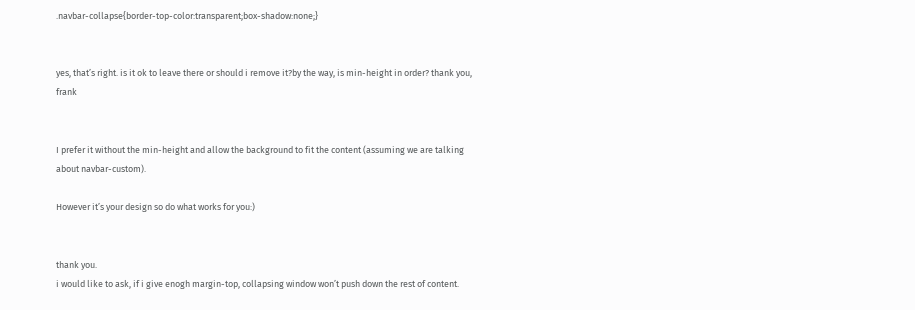.navbar-collapse{border-top-color:transparent;box-shadow:none;}


yes, that’s right. is it ok to leave there or should i remove it?by the way, is min-height in order? thank you, frank


I prefer it without the min-height and allow the background to fit the content (assuming we are talking about navbar-custom).

However it’s your design so do what works for you:)


thank you.
i would like to ask, if i give enogh margin-top, collapsing window won’t push down the rest of content.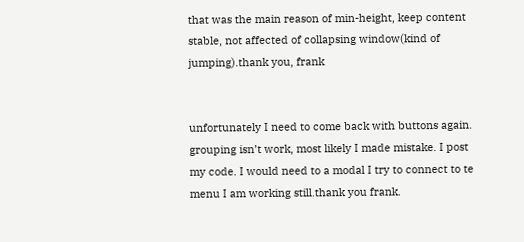that was the main reason of min-height, keep content stable, not affected of collapsing window(kind of jumping).thank you, frank


unfortunately I need to come back with buttons again. grouping isn’t work, most likely I made mistake. I post my code. I would need to a modal I try to connect to te menu I am working still.thank you frank.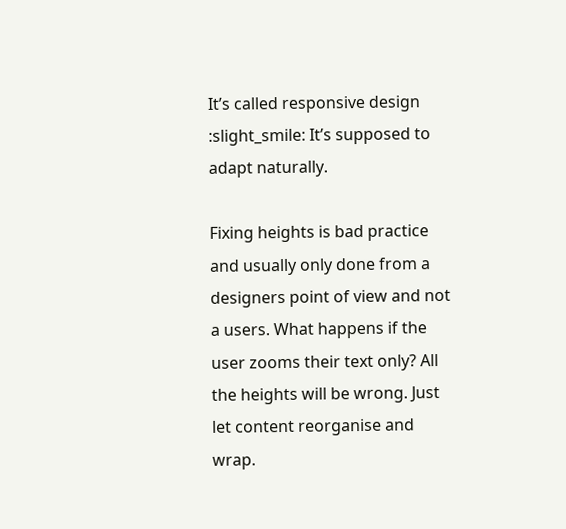It’s called responsive design :slight_smile: It’s supposed to adapt naturally.

Fixing heights is bad practice and usually only done from a designers point of view and not a users. What happens if the user zooms their text only? All the heights will be wrong. Just let content reorganise and wrap.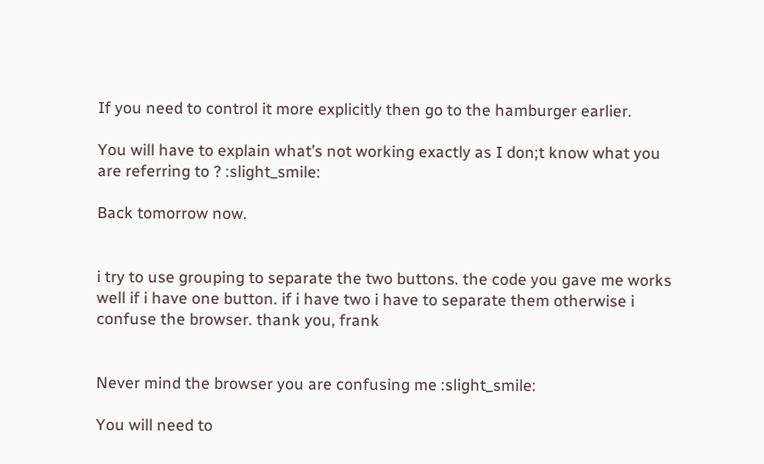If you need to control it more explicitly then go to the hamburger earlier.

You will have to explain what’s not working exactly as I don;t know what you are referring to ? :slight_smile:

Back tomorrow now.


i try to use grouping to separate the two buttons. the code you gave me works well if i have one button. if i have two i have to separate them otherwise i confuse the browser. thank you, frank


Never mind the browser you are confusing me :slight_smile:

You will need to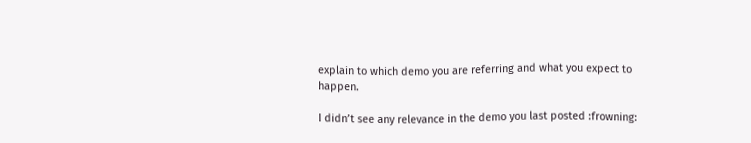explain to which demo you are referring and what you expect to happen.

I didn’t see any relevance in the demo you last posted :frowning: